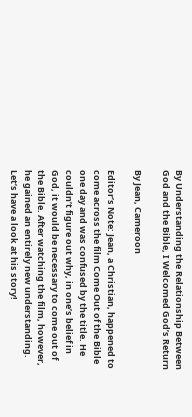By Understanding the Relationship Between God and the Bible, I Welcomed God’s Return

By Jean, Cameroon

Editor’s Note: Jean, a Christian, happened to come across the film Come Out of the Bible one day and was confused by the title. He couldn’t figure out why, in one’s belief in God, it would be necessary to come out of the Bible. After watching the film, however, he gained an entirely new understanding. Let’s have a look at his story!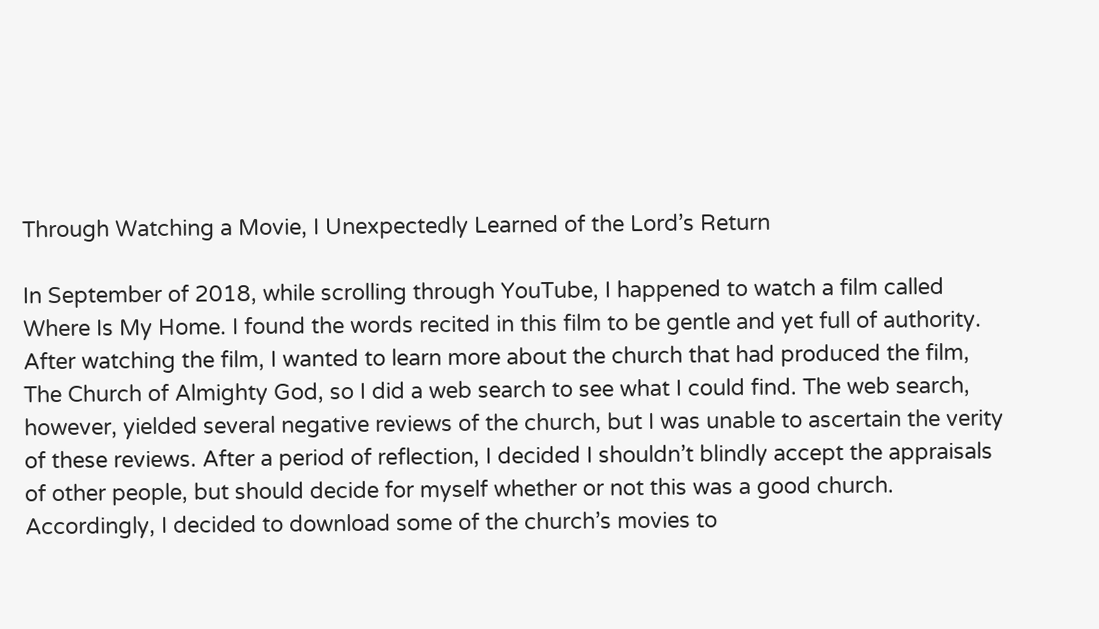Through Watching a Movie, I Unexpectedly Learned of the Lord’s Return

In September of 2018, while scrolling through YouTube, I happened to watch a film called Where Is My Home. I found the words recited in this film to be gentle and yet full of authority. After watching the film, I wanted to learn more about the church that had produced the film, The Church of Almighty God, so I did a web search to see what I could find. The web search, however, yielded several negative reviews of the church, but I was unable to ascertain the verity of these reviews. After a period of reflection, I decided I shouldn’t blindly accept the appraisals of other people, but should decide for myself whether or not this was a good church. Accordingly, I decided to download some of the church’s movies to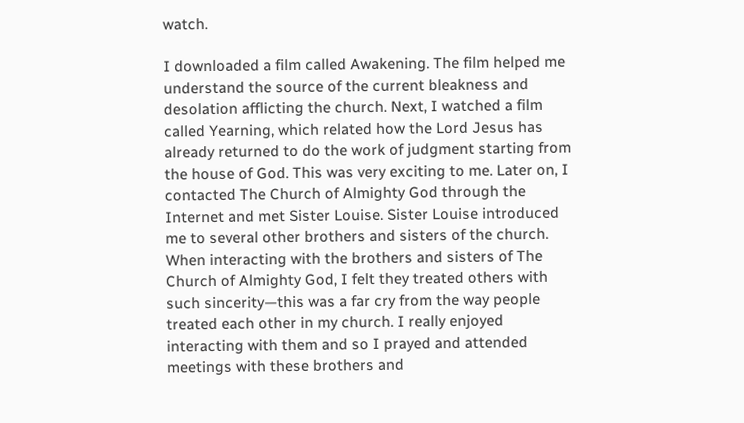watch.

I downloaded a film called Awakening. The film helped me understand the source of the current bleakness and desolation afflicting the church. Next, I watched a film called Yearning, which related how the Lord Jesus has already returned to do the work of judgment starting from the house of God. This was very exciting to me. Later on, I contacted The Church of Almighty God through the Internet and met Sister Louise. Sister Louise introduced me to several other brothers and sisters of the church. When interacting with the brothers and sisters of The Church of Almighty God, I felt they treated others with such sincerity—this was a far cry from the way people treated each other in my church. I really enjoyed interacting with them and so I prayed and attended meetings with these brothers and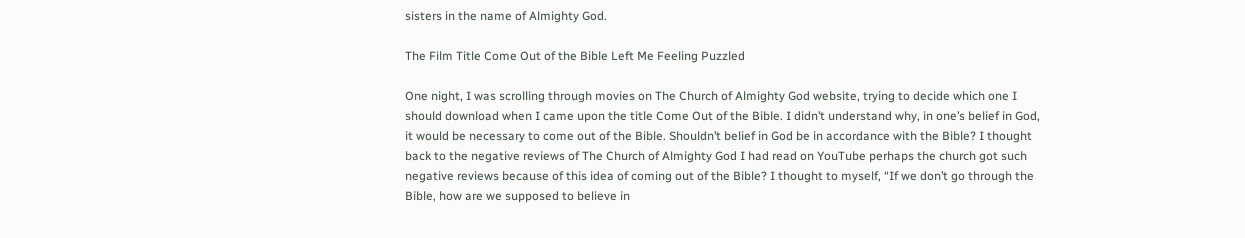sisters in the name of Almighty God.

The Film Title Come Out of the Bible Left Me Feeling Puzzled

One night, I was scrolling through movies on The Church of Almighty God website, trying to decide which one I should download when I came upon the title Come Out of the Bible. I didn’t understand why, in one’s belief in God, it would be necessary to come out of the Bible. Shouldn’t belief in God be in accordance with the Bible? I thought back to the negative reviews of The Church of Almighty God I had read on YouTube perhaps the church got such negative reviews because of this idea of coming out of the Bible? I thought to myself, “If we don’t go through the Bible, how are we supposed to believe in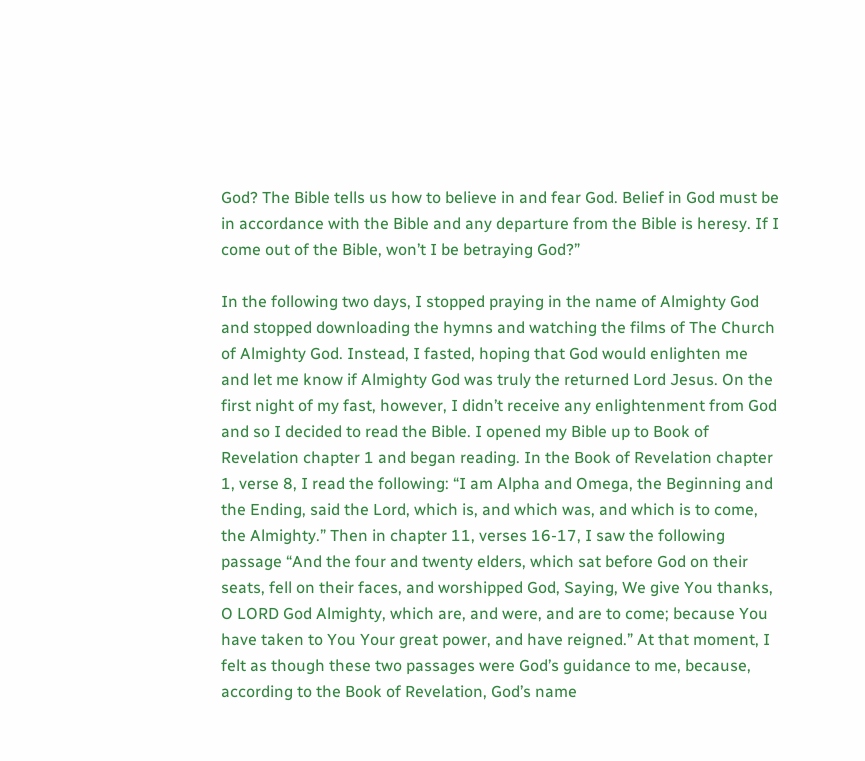God? The Bible tells us how to believe in and fear God. Belief in God must be in accordance with the Bible and any departure from the Bible is heresy. If I come out of the Bible, won’t I be betraying God?”

In the following two days, I stopped praying in the name of Almighty God and stopped downloading the hymns and watching the films of The Church of Almighty God. Instead, I fasted, hoping that God would enlighten me and let me know if Almighty God was truly the returned Lord Jesus. On the first night of my fast, however, I didn’t receive any enlightenment from God and so I decided to read the Bible. I opened my Bible up to Book of Revelation chapter 1 and began reading. In the Book of Revelation chapter 1, verse 8, I read the following: “I am Alpha and Omega, the Beginning and the Ending, said the Lord, which is, and which was, and which is to come, the Almighty.” Then in chapter 11, verses 16-17, I saw the following passage “And the four and twenty elders, which sat before God on their seats, fell on their faces, and worshipped God, Saying, We give You thanks, O LORD God Almighty, which are, and were, and are to come; because You have taken to You Your great power, and have reigned.” At that moment, I felt as though these two passages were God’s guidance to me, because, according to the Book of Revelation, God’s name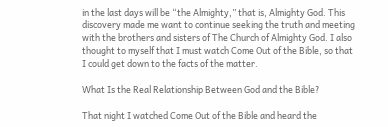in the last days will be “the Almighty,” that is, Almighty God. This discovery made me want to continue seeking the truth and meeting with the brothers and sisters of The Church of Almighty God. I also thought to myself that I must watch Come Out of the Bible, so that I could get down to the facts of the matter.

What Is the Real Relationship Between God and the Bible?

That night I watched Come Out of the Bible and heard the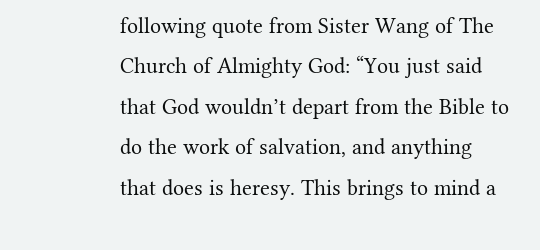following quote from Sister Wang of The Church of Almighty God: “You just said that God wouldn’t depart from the Bible to do the work of salvation, and anything that does is heresy. This brings to mind a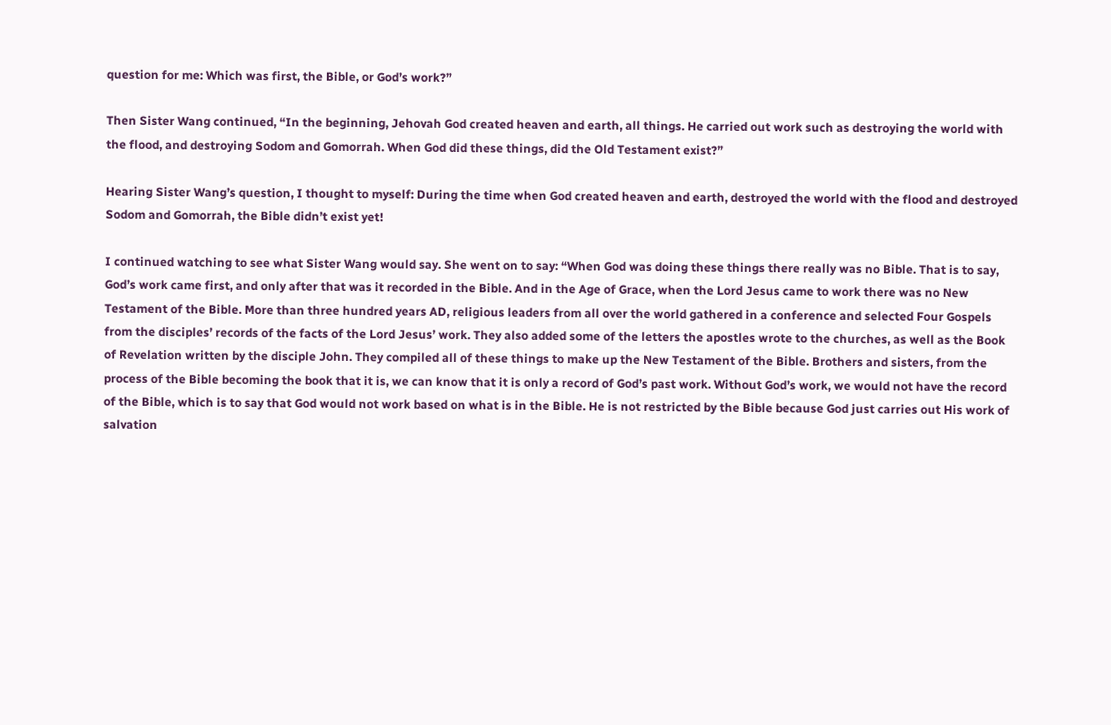question for me: Which was first, the Bible, or God’s work?”

Then Sister Wang continued, “In the beginning, Jehovah God created heaven and earth, all things. He carried out work such as destroying the world with the flood, and destroying Sodom and Gomorrah. When God did these things, did the Old Testament exist?”

Hearing Sister Wang’s question, I thought to myself: During the time when God created heaven and earth, destroyed the world with the flood and destroyed Sodom and Gomorrah, the Bible didn’t exist yet!

I continued watching to see what Sister Wang would say. She went on to say: “When God was doing these things there really was no Bible. That is to say, God’s work came first, and only after that was it recorded in the Bible. And in the Age of Grace, when the Lord Jesus came to work there was no New Testament of the Bible. More than three hundred years AD, religious leaders from all over the world gathered in a conference and selected Four Gospels from the disciples’ records of the facts of the Lord Jesus’ work. They also added some of the letters the apostles wrote to the churches, as well as the Book of Revelation written by the disciple John. They compiled all of these things to make up the New Testament of the Bible. Brothers and sisters, from the process of the Bible becoming the book that it is, we can know that it is only a record of God’s past work. Without God’s work, we would not have the record of the Bible, which is to say that God would not work based on what is in the Bible. He is not restricted by the Bible because God just carries out His work of salvation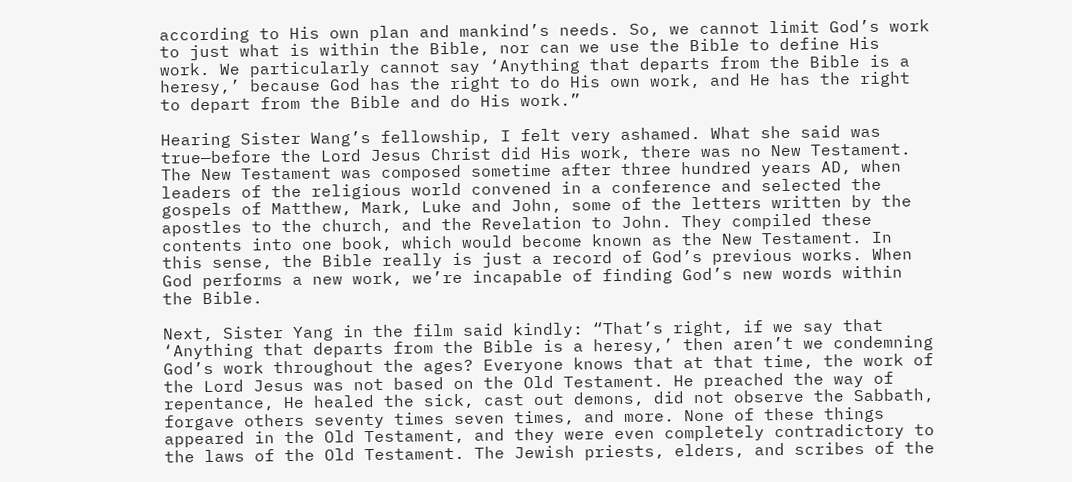according to His own plan and mankind’s needs. So, we cannot limit God’s work to just what is within the Bible, nor can we use the Bible to define His work. We particularly cannot say ‘Anything that departs from the Bible is a heresy,’ because God has the right to do His own work, and He has the right to depart from the Bible and do His work.”

Hearing Sister Wang’s fellowship, I felt very ashamed. What she said was true—before the Lord Jesus Christ did His work, there was no New Testament. The New Testament was composed sometime after three hundred years AD, when leaders of the religious world convened in a conference and selected the gospels of Matthew, Mark, Luke and John, some of the letters written by the apostles to the church, and the Revelation to John. They compiled these contents into one book, which would become known as the New Testament. In this sense, the Bible really is just a record of God’s previous works. When God performs a new work, we’re incapable of finding God’s new words within the Bible.

Next, Sister Yang in the film said kindly: “That’s right, if we say that ‘Anything that departs from the Bible is a heresy,’ then aren’t we condemning God’s work throughout the ages? Everyone knows that at that time, the work of the Lord Jesus was not based on the Old Testament. He preached the way of repentance, He healed the sick, cast out demons, did not observe the Sabbath, forgave others seventy times seven times, and more. None of these things appeared in the Old Testament, and they were even completely contradictory to the laws of the Old Testament. The Jewish priests, elders, and scribes of the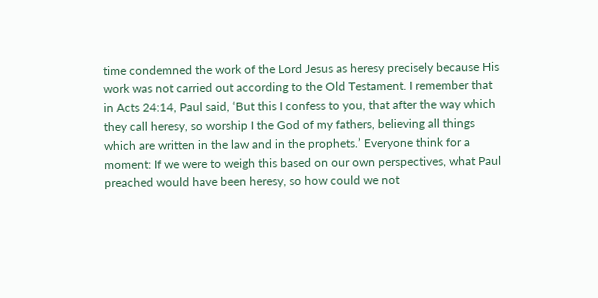time condemned the work of the Lord Jesus as heresy precisely because His work was not carried out according to the Old Testament. I remember that in Acts 24:14, Paul said, ‘But this I confess to you, that after the way which they call heresy, so worship I the God of my fathers, believing all things which are written in the law and in the prophets.’ Everyone think for a moment: If we were to weigh this based on our own perspectives, what Paul preached would have been heresy, so how could we not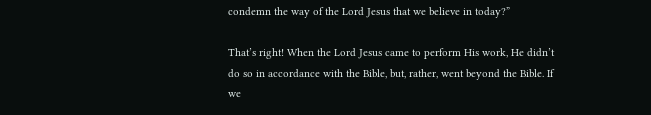condemn the way of the Lord Jesus that we believe in today?”

That’s right! When the Lord Jesus came to perform His work, He didn’t do so in accordance with the Bible, but, rather, went beyond the Bible. If we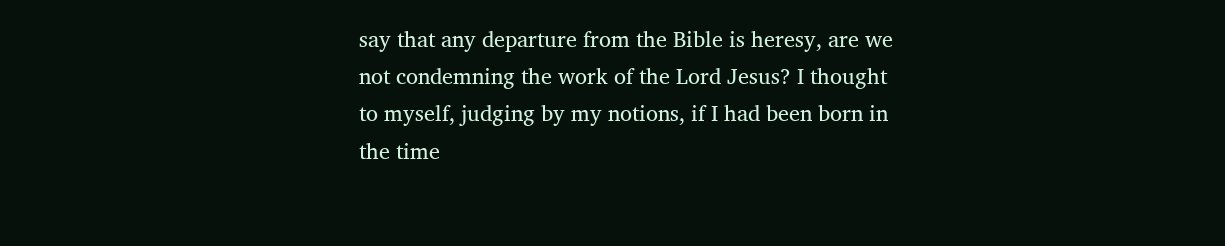say that any departure from the Bible is heresy, are we not condemning the work of the Lord Jesus? I thought to myself, judging by my notions, if I had been born in the time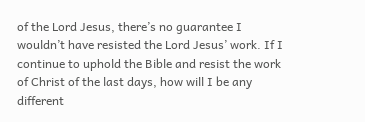of the Lord Jesus, there’s no guarantee I wouldn’t have resisted the Lord Jesus’ work. If I continue to uphold the Bible and resist the work of Christ of the last days, how will I be any different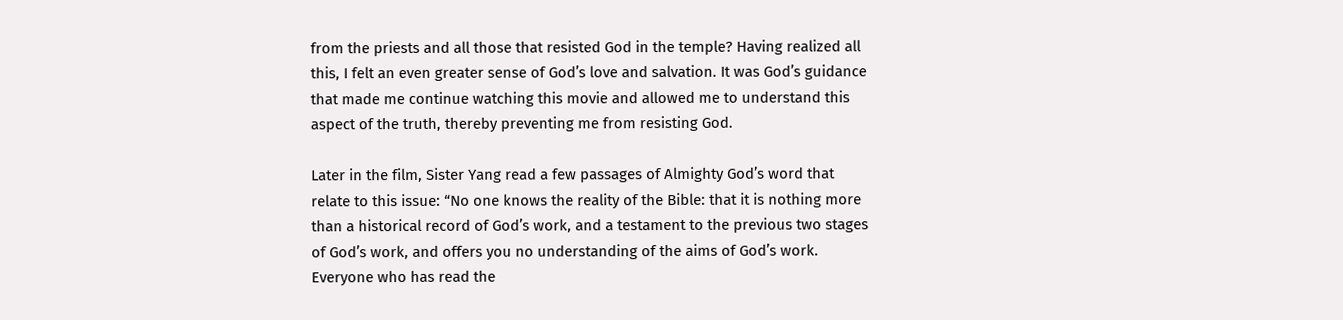from the priests and all those that resisted God in the temple? Having realized all this, I felt an even greater sense of God’s love and salvation. It was God’s guidance that made me continue watching this movie and allowed me to understand this aspect of the truth, thereby preventing me from resisting God.

Later in the film, Sister Yang read a few passages of Almighty God’s word that relate to this issue: “No one knows the reality of the Bible: that it is nothing more than a historical record of God’s work, and a testament to the previous two stages of God’s work, and offers you no understanding of the aims of God’s work. Everyone who has read the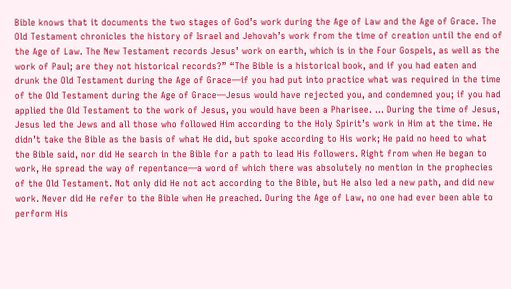Bible knows that it documents the two stages of God’s work during the Age of Law and the Age of Grace. The Old Testament chronicles the history of Israel and Jehovah’s work from the time of creation until the end of the Age of Law. The New Testament records Jesus’ work on earth, which is in the Four Gospels, as well as the work of Paul; are they not historical records?” “The Bible is a historical book, and if you had eaten and drunk the Old Testament during the Age of Grace—if you had put into practice what was required in the time of the Old Testament during the Age of Grace—Jesus would have rejected you, and condemned you; if you had applied the Old Testament to the work of Jesus, you would have been a Pharisee. … During the time of Jesus, Jesus led the Jews and all those who followed Him according to the Holy Spirit’s work in Him at the time. He didn’t take the Bible as the basis of what He did, but spoke according to His work; He paid no heed to what the Bible said, nor did He search in the Bible for a path to lead His followers. Right from when He began to work, He spread the way of repentance—a word of which there was absolutely no mention in the prophecies of the Old Testament. Not only did He not act according to the Bible, but He also led a new path, and did new work. Never did He refer to the Bible when He preached. During the Age of Law, no one had ever been able to perform His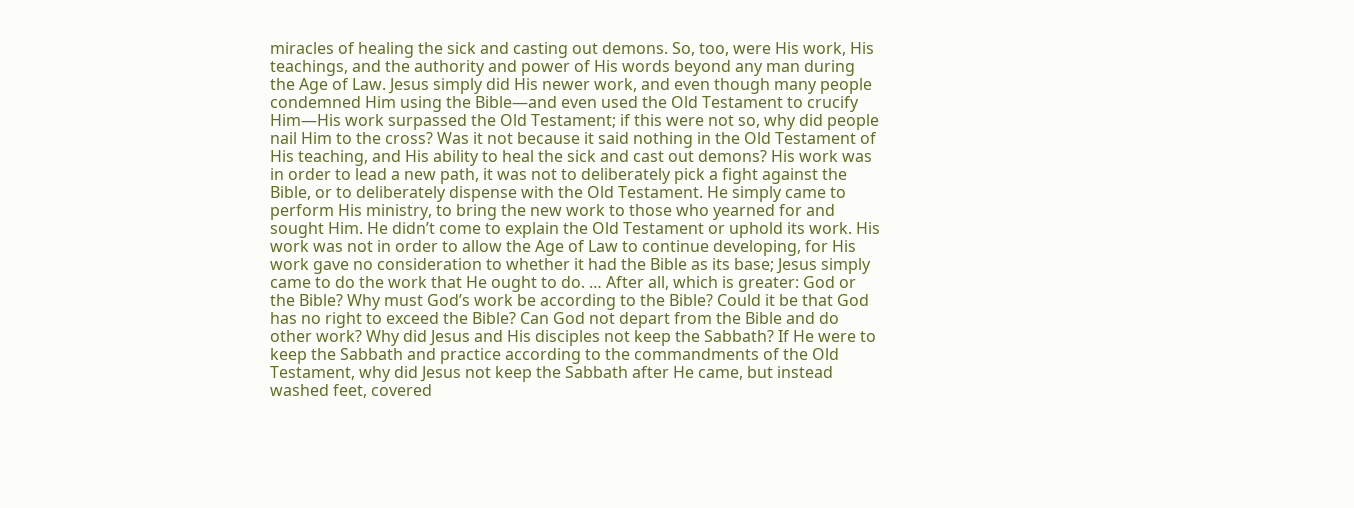miracles of healing the sick and casting out demons. So, too, were His work, His teachings, and the authority and power of His words beyond any man during the Age of Law. Jesus simply did His newer work, and even though many people condemned Him using the Bible—and even used the Old Testament to crucify Him—His work surpassed the Old Testament; if this were not so, why did people nail Him to the cross? Was it not because it said nothing in the Old Testament of His teaching, and His ability to heal the sick and cast out demons? His work was in order to lead a new path, it was not to deliberately pick a fight against the Bible, or to deliberately dispense with the Old Testament. He simply came to perform His ministry, to bring the new work to those who yearned for and sought Him. He didn’t come to explain the Old Testament or uphold its work. His work was not in order to allow the Age of Law to continue developing, for His work gave no consideration to whether it had the Bible as its base; Jesus simply came to do the work that He ought to do. … After all, which is greater: God or the Bible? Why must God’s work be according to the Bible? Could it be that God has no right to exceed the Bible? Can God not depart from the Bible and do other work? Why did Jesus and His disciples not keep the Sabbath? If He were to keep the Sabbath and practice according to the commandments of the Old Testament, why did Jesus not keep the Sabbath after He came, but instead washed feet, covered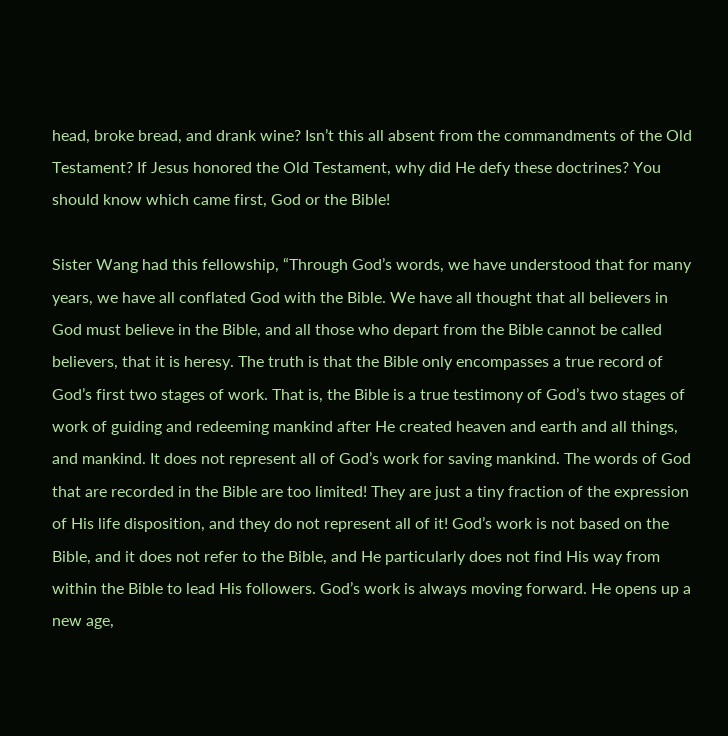head, broke bread, and drank wine? Isn’t this all absent from the commandments of the Old Testament? If Jesus honored the Old Testament, why did He defy these doctrines? You should know which came first, God or the Bible!

Sister Wang had this fellowship, “Through God’s words, we have understood that for many years, we have all conflated God with the Bible. We have all thought that all believers in God must believe in the Bible, and all those who depart from the Bible cannot be called believers, that it is heresy. The truth is that the Bible only encompasses a true record of God’s first two stages of work. That is, the Bible is a true testimony of God’s two stages of work of guiding and redeeming mankind after He created heaven and earth and all things, and mankind. It does not represent all of God’s work for saving mankind. The words of God that are recorded in the Bible are too limited! They are just a tiny fraction of the expression of His life disposition, and they do not represent all of it! God’s work is not based on the Bible, and it does not refer to the Bible, and He particularly does not find His way from within the Bible to lead His followers. God’s work is always moving forward. He opens up a new age,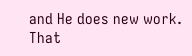and He does new work. That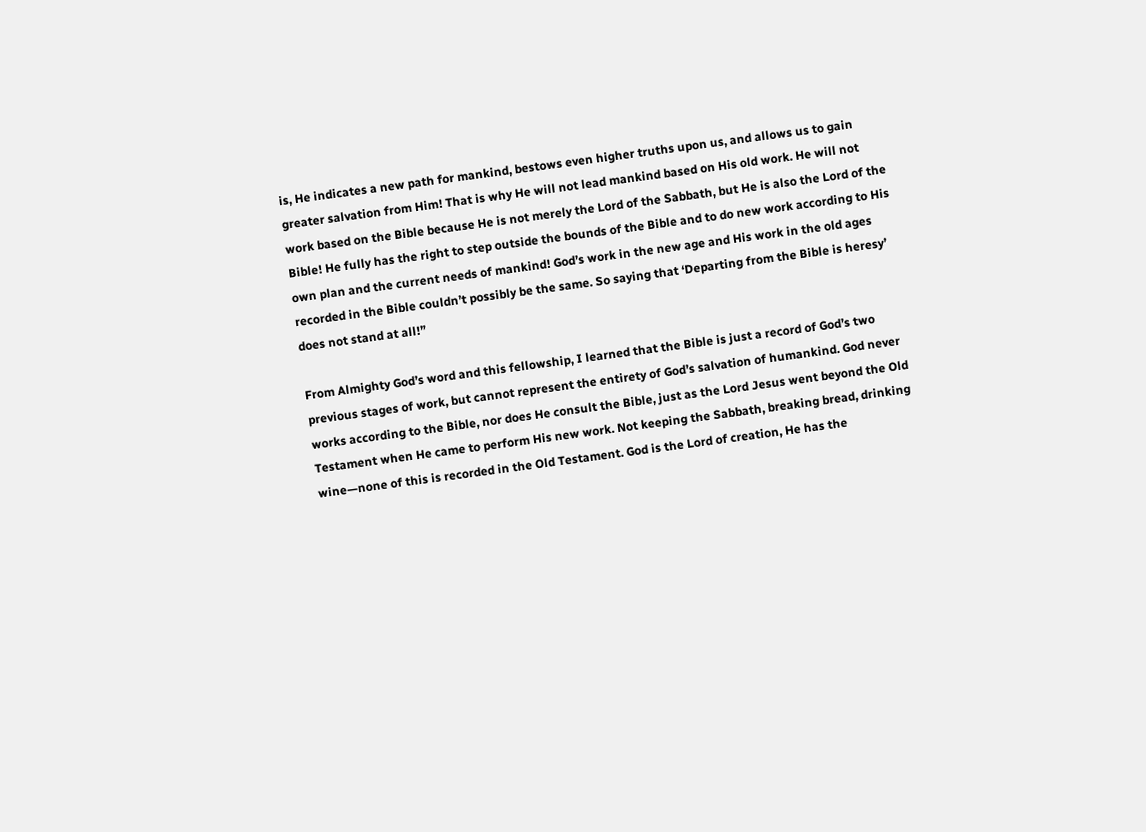is, He indicates a new path for mankind, bestows even higher truths upon us, and allows us to gain greater salvation from Him! That is why He will not lead mankind based on His old work. He will not work based on the Bible because He is not merely the Lord of the Sabbath, but He is also the Lord of the Bible! He fully has the right to step outside the bounds of the Bible and to do new work according to His own plan and the current needs of mankind! God’s work in the new age and His work in the old ages recorded in the Bible couldn’t possibly be the same. So saying that ‘Departing from the Bible is heresy’ does not stand at all!”

From Almighty God’s word and this fellowship, I learned that the Bible is just a record of God’s two previous stages of work, but cannot represent the entirety of God’s salvation of humankind. God never works according to the Bible, nor does He consult the Bible, just as the Lord Jesus went beyond the Old Testament when He came to perform His new work. Not keeping the Sabbath, breaking bread, drinking wine—none of this is recorded in the Old Testament. God is the Lord of creation, He has the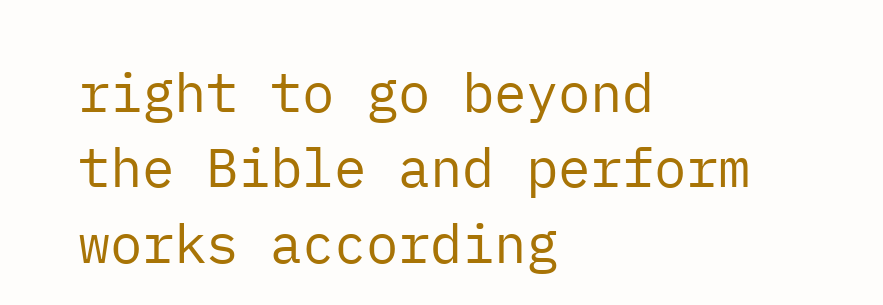right to go beyond the Bible and perform works according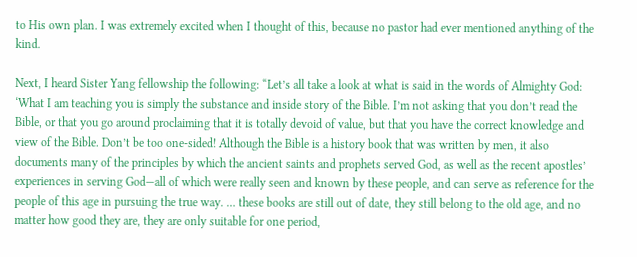to His own plan. I was extremely excited when I thought of this, because no pastor had ever mentioned anything of the kind.

Next, I heard Sister Yang fellowship the following: “Let’s all take a look at what is said in the words of Almighty God: ‘What I am teaching you is simply the substance and inside story of the Bible. I’m not asking that you don’t read the Bible, or that you go around proclaiming that it is totally devoid of value, but that you have the correct knowledge and view of the Bible. Don’t be too one-sided! Although the Bible is a history book that was written by men, it also documents many of the principles by which the ancient saints and prophets served God, as well as the recent apostles’ experiences in serving God—all of which were really seen and known by these people, and can serve as reference for the people of this age in pursuing the true way. … these books are still out of date, they still belong to the old age, and no matter how good they are, they are only suitable for one period,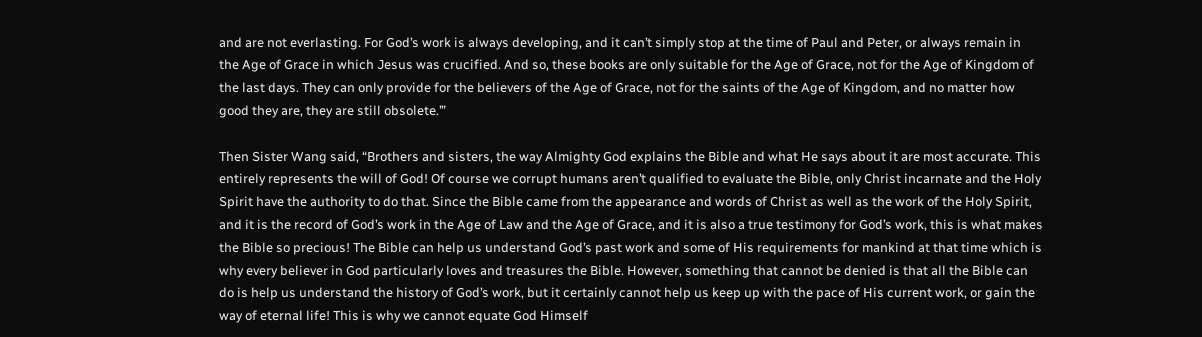and are not everlasting. For God’s work is always developing, and it can’t simply stop at the time of Paul and Peter, or always remain in the Age of Grace in which Jesus was crucified. And so, these books are only suitable for the Age of Grace, not for the Age of Kingdom of the last days. They can only provide for the believers of the Age of Grace, not for the saints of the Age of Kingdom, and no matter how good they are, they are still obsolete.’”

Then Sister Wang said, “Brothers and sisters, the way Almighty God explains the Bible and what He says about it are most accurate. This entirely represents the will of God! Of course we corrupt humans aren’t qualified to evaluate the Bible, only Christ incarnate and the Holy Spirit have the authority to do that. Since the Bible came from the appearance and words of Christ as well as the work of the Holy Spirit, and it is the record of God’s work in the Age of Law and the Age of Grace, and it is also a true testimony for God’s work, this is what makes the Bible so precious! The Bible can help us understand God’s past work and some of His requirements for mankind at that time which is why every believer in God particularly loves and treasures the Bible. However, something that cannot be denied is that all the Bible can do is help us understand the history of God’s work, but it certainly cannot help us keep up with the pace of His current work, or gain the way of eternal life! This is why we cannot equate God Himself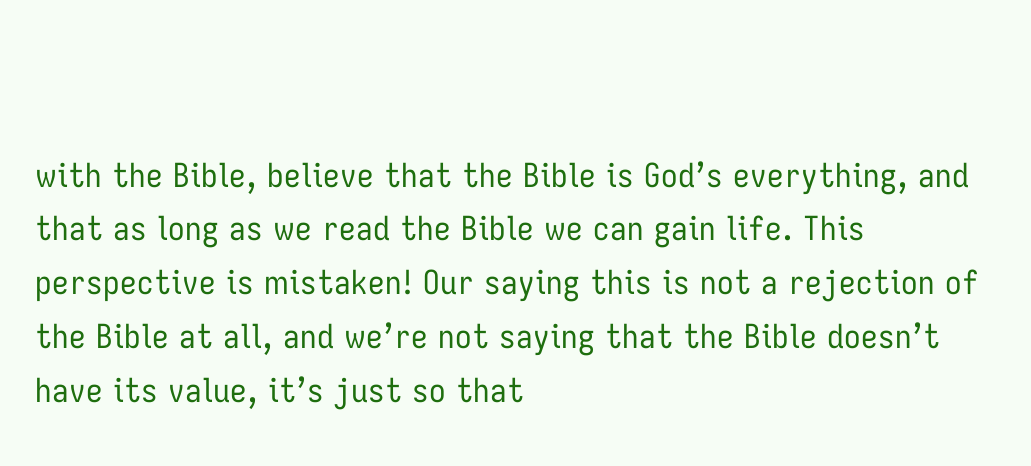with the Bible, believe that the Bible is God’s everything, and that as long as we read the Bible we can gain life. This perspective is mistaken! Our saying this is not a rejection of the Bible at all, and we’re not saying that the Bible doesn’t have its value, it’s just so that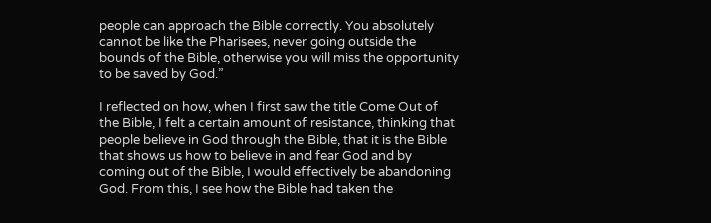people can approach the Bible correctly. You absolutely cannot be like the Pharisees, never going outside the bounds of the Bible, otherwise you will miss the opportunity to be saved by God.”

I reflected on how, when I first saw the title Come Out of the Bible, I felt a certain amount of resistance, thinking that people believe in God through the Bible, that it is the Bible that shows us how to believe in and fear God and by coming out of the Bible, I would effectively be abandoning God. From this, I see how the Bible had taken the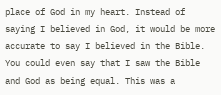place of God in my heart. Instead of saying I believed in God, it would be more accurate to say I believed in the Bible. You could even say that I saw the Bible and God as being equal. This was a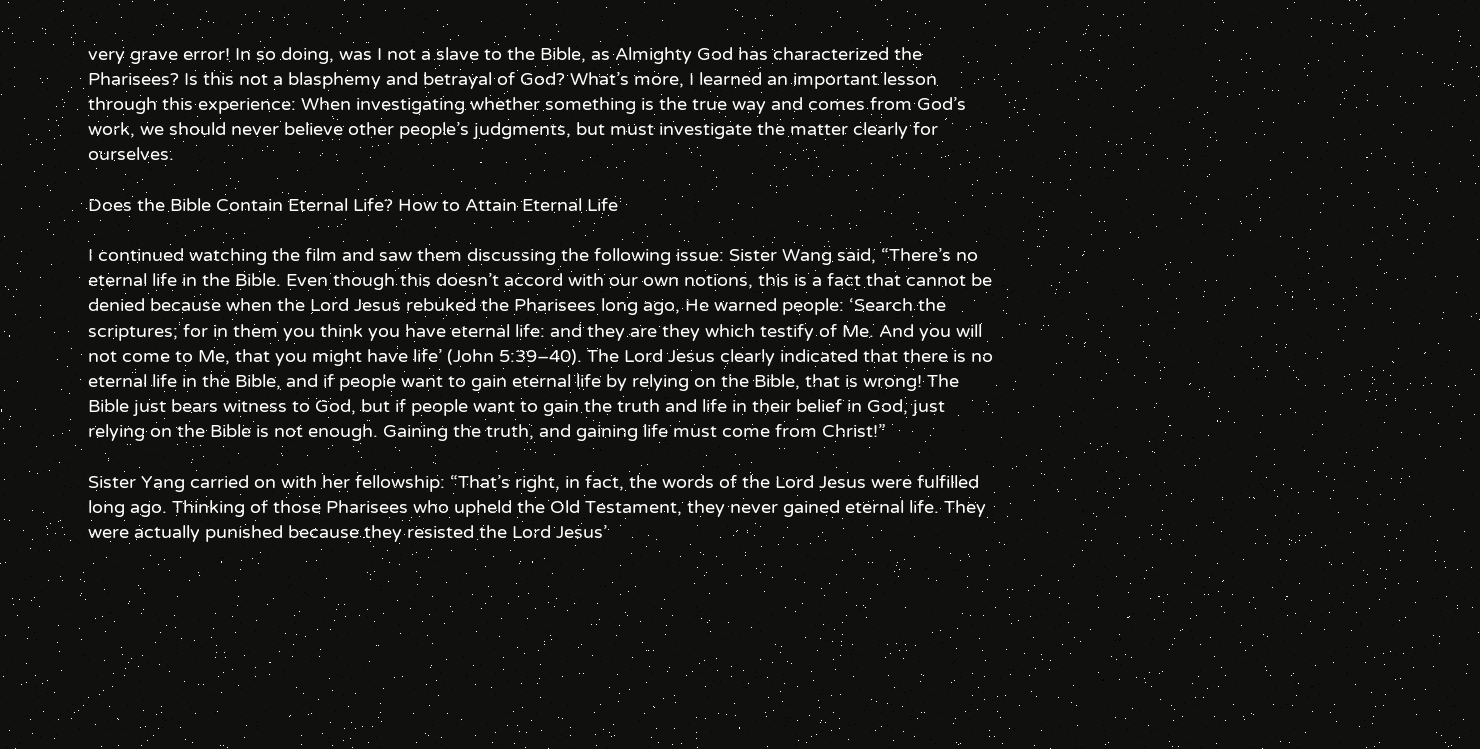very grave error! In so doing, was I not a slave to the Bible, as Almighty God has characterized the Pharisees? Is this not a blasphemy and betrayal of God? What’s more, I learned an important lesson through this experience: When investigating whether something is the true way and comes from God’s work, we should never believe other people’s judgments, but must investigate the matter clearly for ourselves.

Does the Bible Contain Eternal Life? How to Attain Eternal Life

I continued watching the film and saw them discussing the following issue: Sister Wang said, “There’s no eternal life in the Bible. Even though this doesn’t accord with our own notions, this is a fact that cannot be denied because when the Lord Jesus rebuked the Pharisees long ago, He warned people: ‘Search the scriptures; for in them you think you have eternal life: and they are they which testify of Me. And you will not come to Me, that you might have life’ (John 5:39–40). The Lord Jesus clearly indicated that there is no eternal life in the Bible, and if people want to gain eternal life by relying on the Bible, that is wrong! The Bible just bears witness to God, but if people want to gain the truth and life in their belief in God, just relying on the Bible is not enough. Gaining the truth, and gaining life must come from Christ!”

Sister Yang carried on with her fellowship: “That’s right, in fact, the words of the Lord Jesus were fulfilled long ago. Thinking of those Pharisees who upheld the Old Testament, they never gained eternal life. They were actually punished because they resisted the Lord Jesus’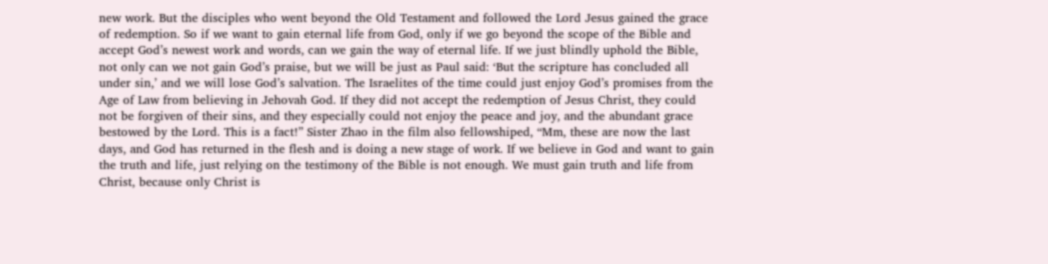new work. But the disciples who went beyond the Old Testament and followed the Lord Jesus gained the grace of redemption. So if we want to gain eternal life from God, only if we go beyond the scope of the Bible and accept God’s newest work and words, can we gain the way of eternal life. If we just blindly uphold the Bible, not only can we not gain God’s praise, but we will be just as Paul said: ‘But the scripture has concluded all under sin,’ and we will lose God’s salvation. The Israelites of the time could just enjoy God’s promises from the Age of Law from believing in Jehovah God. If they did not accept the redemption of Jesus Christ, they could not be forgiven of their sins, and they especially could not enjoy the peace and joy, and the abundant grace bestowed by the Lord. This is a fact!” Sister Zhao in the film also fellowshiped, “Mm, these are now the last days, and God has returned in the flesh and is doing a new stage of work. If we believe in God and want to gain the truth and life, just relying on the testimony of the Bible is not enough. We must gain truth and life from Christ, because only Christ is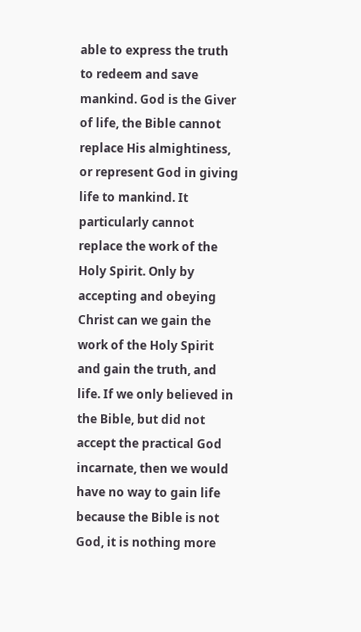able to express the truth to redeem and save mankind. God is the Giver of life, the Bible cannot replace His almightiness, or represent God in giving life to mankind. It particularly cannot replace the work of the Holy Spirit. Only by accepting and obeying Christ can we gain the work of the Holy Spirit and gain the truth, and life. If we only believed in the Bible, but did not accept the practical God incarnate, then we would have no way to gain life because the Bible is not God, it is nothing more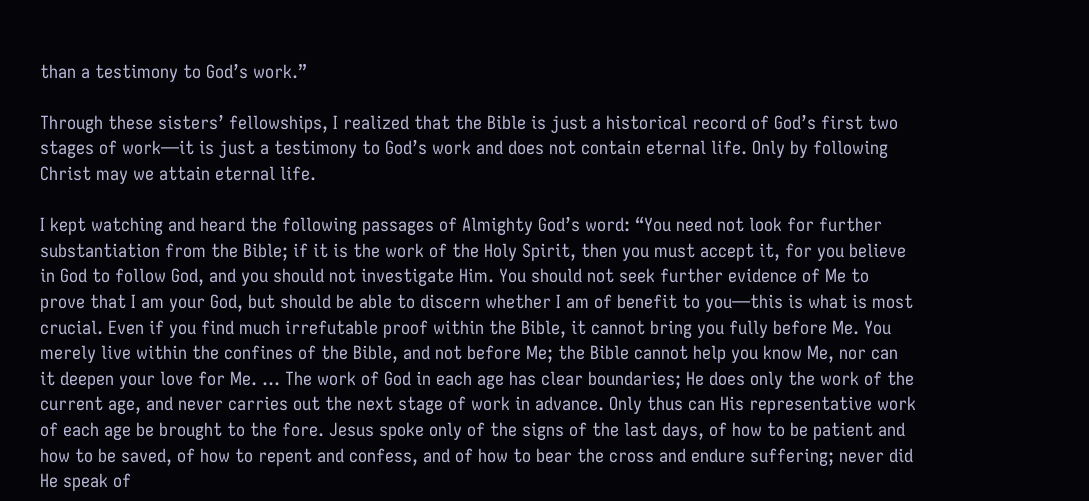than a testimony to God’s work.”

Through these sisters’ fellowships, I realized that the Bible is just a historical record of God’s first two stages of work—it is just a testimony to God’s work and does not contain eternal life. Only by following Christ may we attain eternal life.

I kept watching and heard the following passages of Almighty God’s word: “You need not look for further substantiation from the Bible; if it is the work of the Holy Spirit, then you must accept it, for you believe in God to follow God, and you should not investigate Him. You should not seek further evidence of Me to prove that I am your God, but should be able to discern whether I am of benefit to you—this is what is most crucial. Even if you find much irrefutable proof within the Bible, it cannot bring you fully before Me. You merely live within the confines of the Bible, and not before Me; the Bible cannot help you know Me, nor can it deepen your love for Me. … The work of God in each age has clear boundaries; He does only the work of the current age, and never carries out the next stage of work in advance. Only thus can His representative work of each age be brought to the fore. Jesus spoke only of the signs of the last days, of how to be patient and how to be saved, of how to repent and confess, and of how to bear the cross and endure suffering; never did He speak of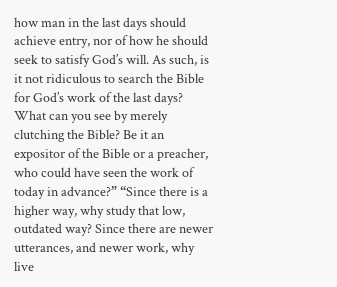how man in the last days should achieve entry, nor of how he should seek to satisfy God’s will. As such, is it not ridiculous to search the Bible for God’s work of the last days? What can you see by merely clutching the Bible? Be it an expositor of the Bible or a preacher, who could have seen the work of today in advance?” “Since there is a higher way, why study that low, outdated way? Since there are newer utterances, and newer work, why live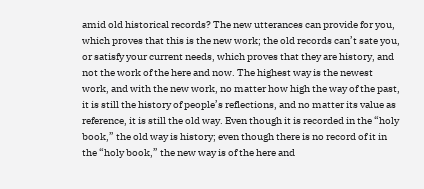amid old historical records? The new utterances can provide for you, which proves that this is the new work; the old records can’t sate you, or satisfy your current needs, which proves that they are history, and not the work of the here and now. The highest way is the newest work, and with the new work, no matter how high the way of the past, it is still the history of people’s reflections, and no matter its value as reference, it is still the old way. Even though it is recorded in the “holy book,” the old way is history; even though there is no record of it in the “holy book,” the new way is of the here and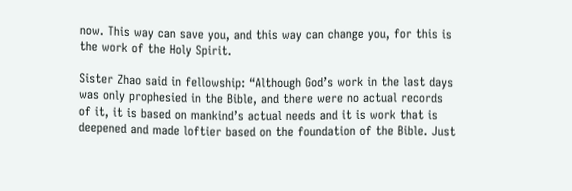now. This way can save you, and this way can change you, for this is the work of the Holy Spirit.

Sister Zhao said in fellowship: “Although God’s work in the last days was only prophesied in the Bible, and there were no actual records of it, it is based on mankind’s actual needs and it is work that is deepened and made loftier based on the foundation of the Bible. Just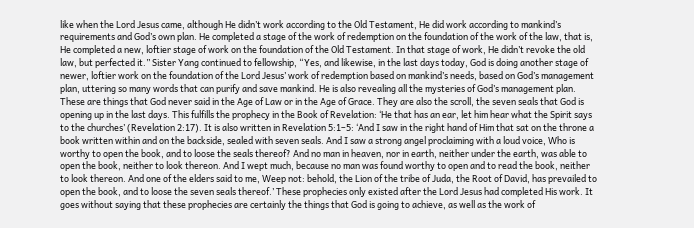like when the Lord Jesus came, although He didn’t work according to the Old Testament, He did work according to mankind’s requirements and God’s own plan. He completed a stage of the work of redemption on the foundation of the work of the law, that is, He completed a new, loftier stage of work on the foundation of the Old Testament. In that stage of work, He didn’t revoke the old law, but perfected it.” Sister Yang continued to fellowship, “Yes, and likewise, in the last days today, God is doing another stage of newer, loftier work on the foundation of the Lord Jesus’ work of redemption based on mankind’s needs, based on God’s management plan, uttering so many words that can purify and save mankind. He is also revealing all the mysteries of God’s management plan. These are things that God never said in the Age of Law or in the Age of Grace. They are also the scroll, the seven seals that God is opening up in the last days. This fulfills the prophecy in the Book of Revelation: ‘He that has an ear, let him hear what the Spirit says to the churches’ (Revelation 2:17). It is also written in Revelation 5:1–5: ‘And I saw in the right hand of Him that sat on the throne a book written within and on the backside, sealed with seven seals. And I saw a strong angel proclaiming with a loud voice, Who is worthy to open the book, and to loose the seals thereof? And no man in heaven, nor in earth, neither under the earth, was able to open the book, neither to look thereon. And I wept much, because no man was found worthy to open and to read the book, neither to look thereon. And one of the elders said to me, Weep not: behold, the Lion of the tribe of Juda, the Root of David, has prevailed to open the book, and to loose the seven seals thereof.’ These prophecies only existed after the Lord Jesus had completed His work. It goes without saying that these prophecies are certainly the things that God is going to achieve, as well as the work of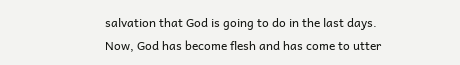salvation that God is going to do in the last days. Now, God has become flesh and has come to utter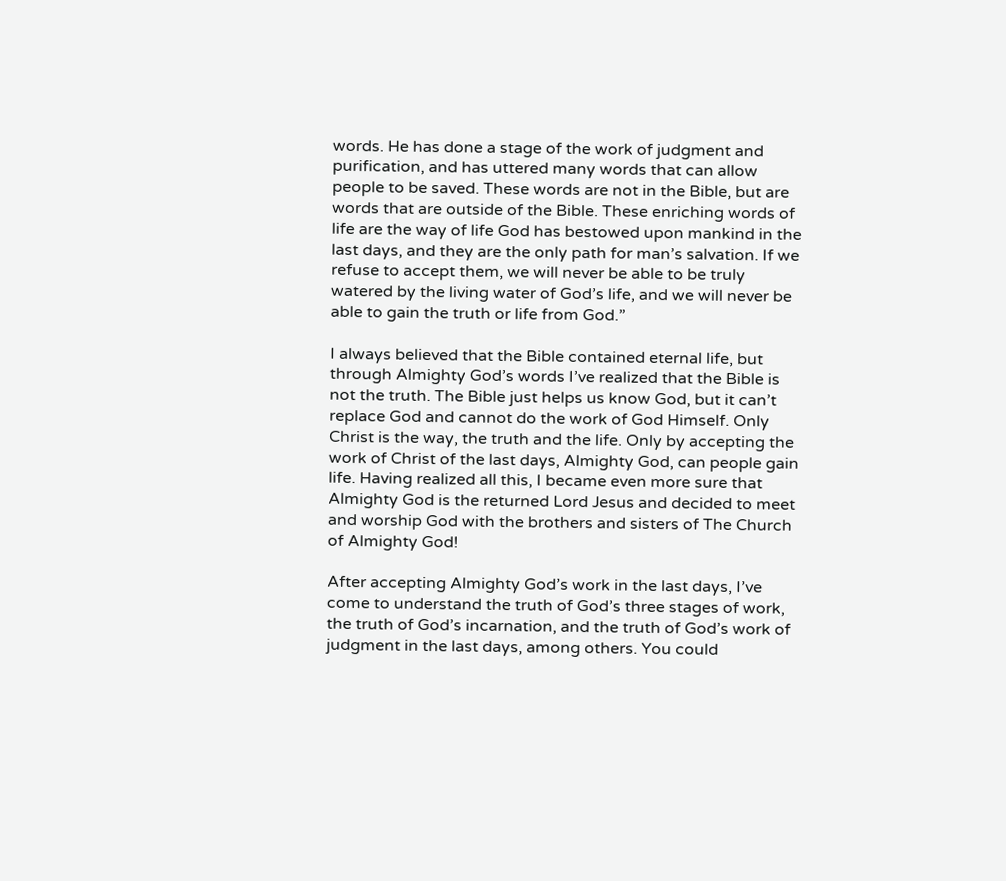words. He has done a stage of the work of judgment and purification, and has uttered many words that can allow people to be saved. These words are not in the Bible, but are words that are outside of the Bible. These enriching words of life are the way of life God has bestowed upon mankind in the last days, and they are the only path for man’s salvation. If we refuse to accept them, we will never be able to be truly watered by the living water of God’s life, and we will never be able to gain the truth or life from God.”

I always believed that the Bible contained eternal life, but through Almighty God’s words I’ve realized that the Bible is not the truth. The Bible just helps us know God, but it can’t replace God and cannot do the work of God Himself. Only Christ is the way, the truth and the life. Only by accepting the work of Christ of the last days, Almighty God, can people gain life. Having realized all this, I became even more sure that Almighty God is the returned Lord Jesus and decided to meet and worship God with the brothers and sisters of The Church of Almighty God!

After accepting Almighty God’s work in the last days, I’ve come to understand the truth of God’s three stages of work, the truth of God’s incarnation, and the truth of God’s work of judgment in the last days, among others. You could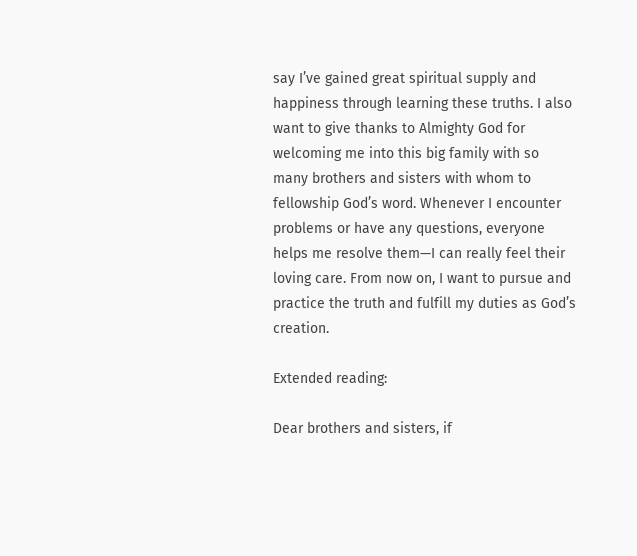say I’ve gained great spiritual supply and happiness through learning these truths. I also want to give thanks to Almighty God for welcoming me into this big family with so many brothers and sisters with whom to fellowship God’s word. Whenever I encounter problems or have any questions, everyone helps me resolve them—I can really feel their loving care. From now on, I want to pursue and practice the truth and fulfill my duties as God’s creation.

Extended reading:

Dear brothers and sisters, if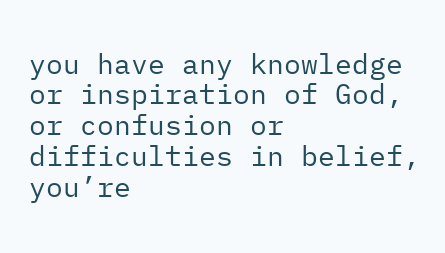you have any knowledge or inspiration of God, or confusion or difficulties in belief, you’re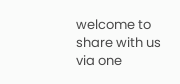welcome to share with us via one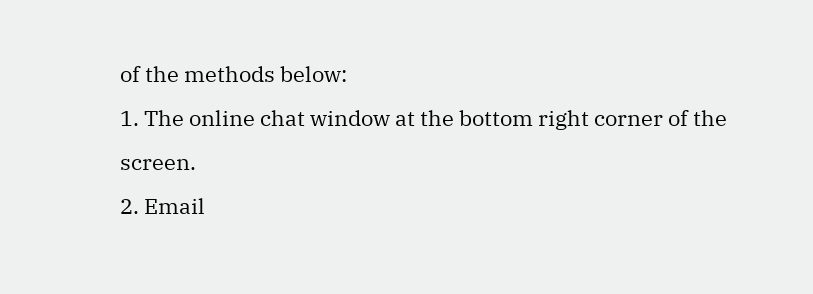of the methods below:
1. The online chat window at the bottom right corner of the screen.
2. Email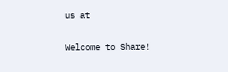us at

Welcome to Share!